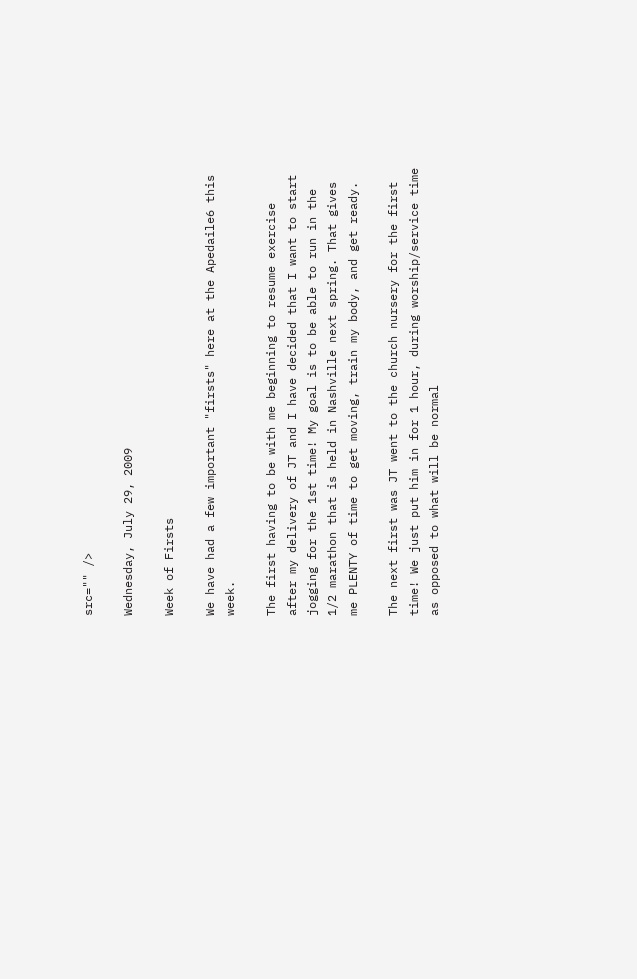src="" />

Wednesday, July 29, 2009

Week of Firsts

We have had a few important "firsts" here at the Apedaile6 this week.

The first having to be with me beginning to resume exercise after my delivery of JT and I have decided that I want to start jogging for the 1st time! My goal is to be able to run in the 1/2 marathon that is held in Nashville next spring. That gives me PLENTY of time to get moving, train my body, and get ready.

The next first was JT went to the church nursery for the first time! We just put him in for 1 hour, during worship/service time as opposed to what will be normal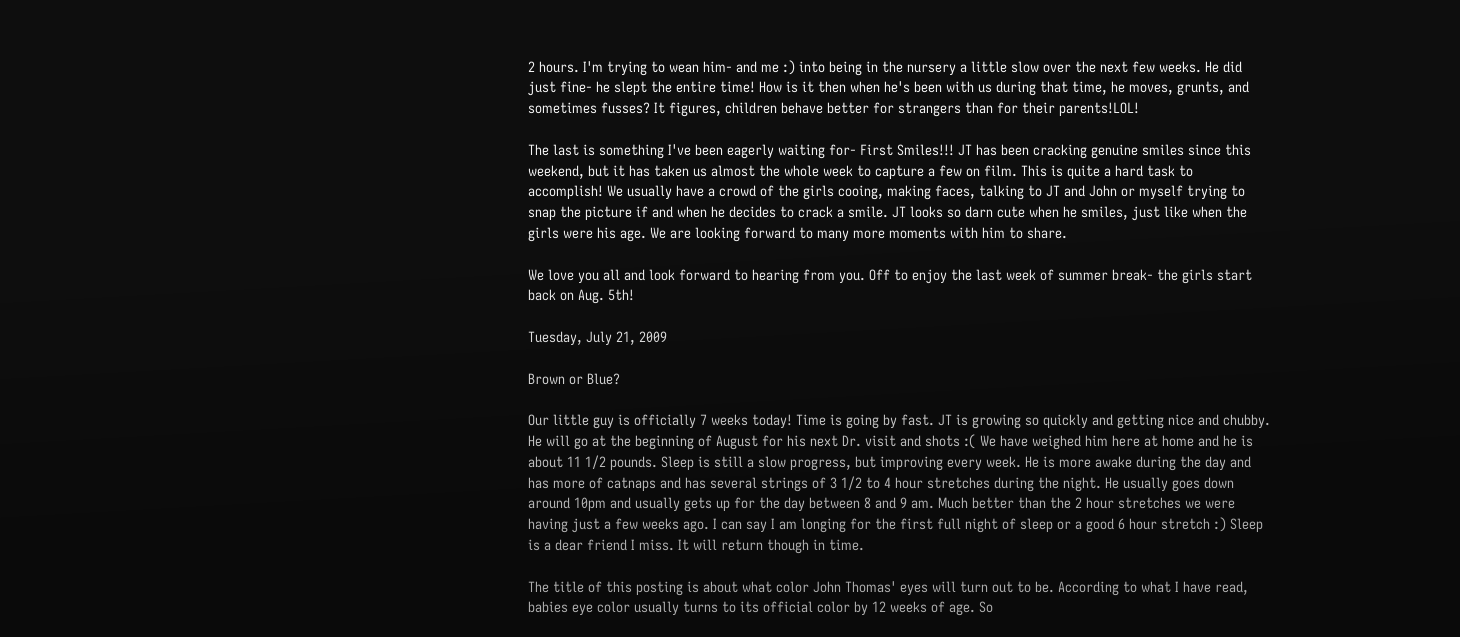2 hours. I'm trying to wean him- and me :) into being in the nursery a little slow over the next few weeks. He did just fine- he slept the entire time! How is it then when he's been with us during that time, he moves, grunts, and sometimes fusses? It figures, children behave better for strangers than for their parents!LOL!

The last is something I've been eagerly waiting for- First Smiles!!! JT has been cracking genuine smiles since this weekend, but it has taken us almost the whole week to capture a few on film. This is quite a hard task to accomplish! We usually have a crowd of the girls cooing, making faces, talking to JT and John or myself trying to snap the picture if and when he decides to crack a smile. JT looks so darn cute when he smiles, just like when the girls were his age. We are looking forward to many more moments with him to share.

We love you all and look forward to hearing from you. Off to enjoy the last week of summer break- the girls start back on Aug. 5th!

Tuesday, July 21, 2009

Brown or Blue?

Our little guy is officially 7 weeks today! Time is going by fast. JT is growing so quickly and getting nice and chubby. He will go at the beginning of August for his next Dr. visit and shots :( We have weighed him here at home and he is about 11 1/2 pounds. Sleep is still a slow progress, but improving every week. He is more awake during the day and has more of catnaps and has several strings of 3 1/2 to 4 hour stretches during the night. He usually goes down around 10pm and usually gets up for the day between 8 and 9 am. Much better than the 2 hour stretches we were having just a few weeks ago. I can say I am longing for the first full night of sleep or a good 6 hour stretch :) Sleep is a dear friend I miss. It will return though in time.

The title of this posting is about what color John Thomas' eyes will turn out to be. According to what I have read, babies eye color usually turns to its official color by 12 weeks of age. So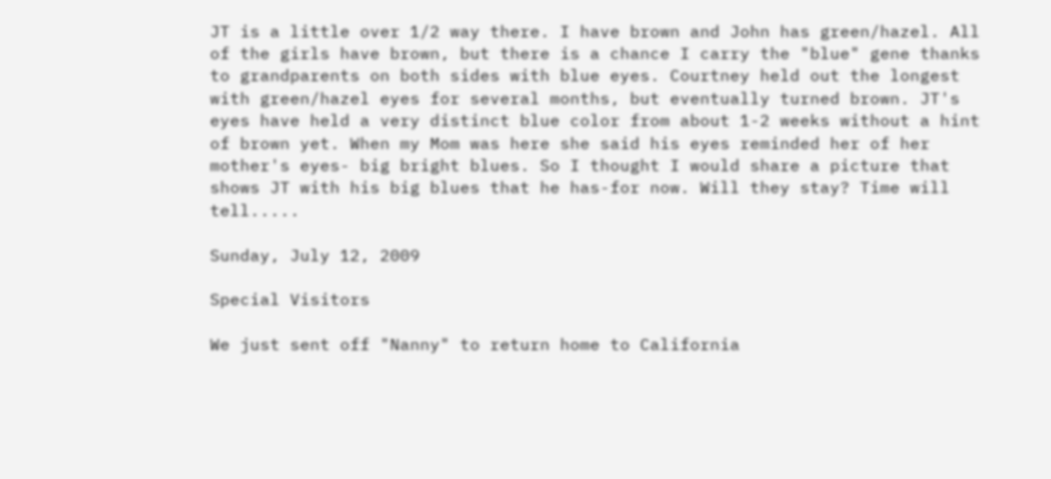JT is a little over 1/2 way there. I have brown and John has green/hazel. All of the girls have brown, but there is a chance I carry the "blue" gene thanks to grandparents on both sides with blue eyes. Courtney held out the longest with green/hazel eyes for several months, but eventually turned brown. JT's eyes have held a very distinct blue color from about 1-2 weeks without a hint of brown yet. When my Mom was here she said his eyes reminded her of her mother's eyes- big bright blues. So I thought I would share a picture that shows JT with his big blues that he has-for now. Will they stay? Time will tell.....

Sunday, July 12, 2009

Special Visitors

We just sent off "Nanny" to return home to California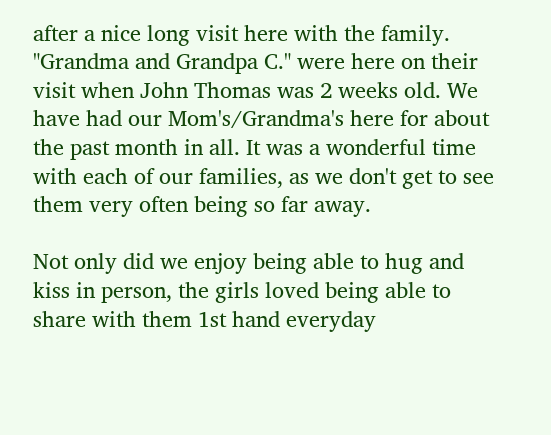after a nice long visit here with the family. "Grandma and Grandpa C." were here on their visit when John Thomas was 2 weeks old. We have had our Mom's/Grandma's here for about the past month in all. It was a wonderful time with each of our families, as we don't get to see them very often being so far away.

Not only did we enjoy being able to hug and kiss in person, the girls loved being able to share with them 1st hand everyday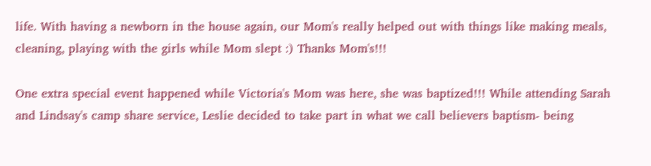life. With having a newborn in the house again, our Mom's really helped out with things like making meals, cleaning, playing with the girls while Mom slept :) Thanks Mom's!!!

One extra special event happened while Victoria's Mom was here, she was baptized!!! While attending Sarah and Lindsay's camp share service, Leslie decided to take part in what we call believers baptism- being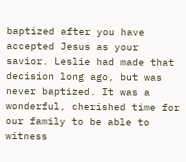baptized after you have accepted Jesus as your savior. Leslie had made that decision long ago, but was never baptized. It was a wonderful, cherished time for our family to be able to witness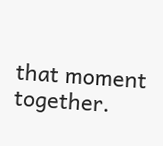that moment together.